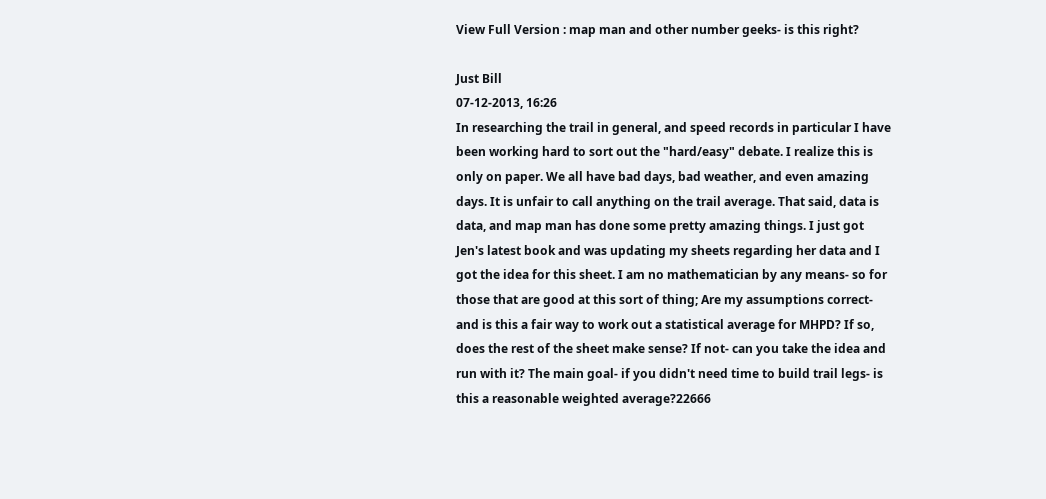View Full Version : map man and other number geeks- is this right?

Just Bill
07-12-2013, 16:26
In researching the trail in general, and speed records in particular I have been working hard to sort out the "hard/easy" debate. I realize this is only on paper. We all have bad days, bad weather, and even amazing days. It is unfair to call anything on the trail average. That said, data is data, and map man has done some pretty amazing things. I just got Jen's latest book and was updating my sheets regarding her data and I got the idea for this sheet. I am no mathematician by any means- so for those that are good at this sort of thing; Are my assumptions correct- and is this a fair way to work out a statistical average for MHPD? If so, does the rest of the sheet make sense? If not- can you take the idea and run with it? The main goal- if you didn't need time to build trail legs- is this a reasonable weighted average?22666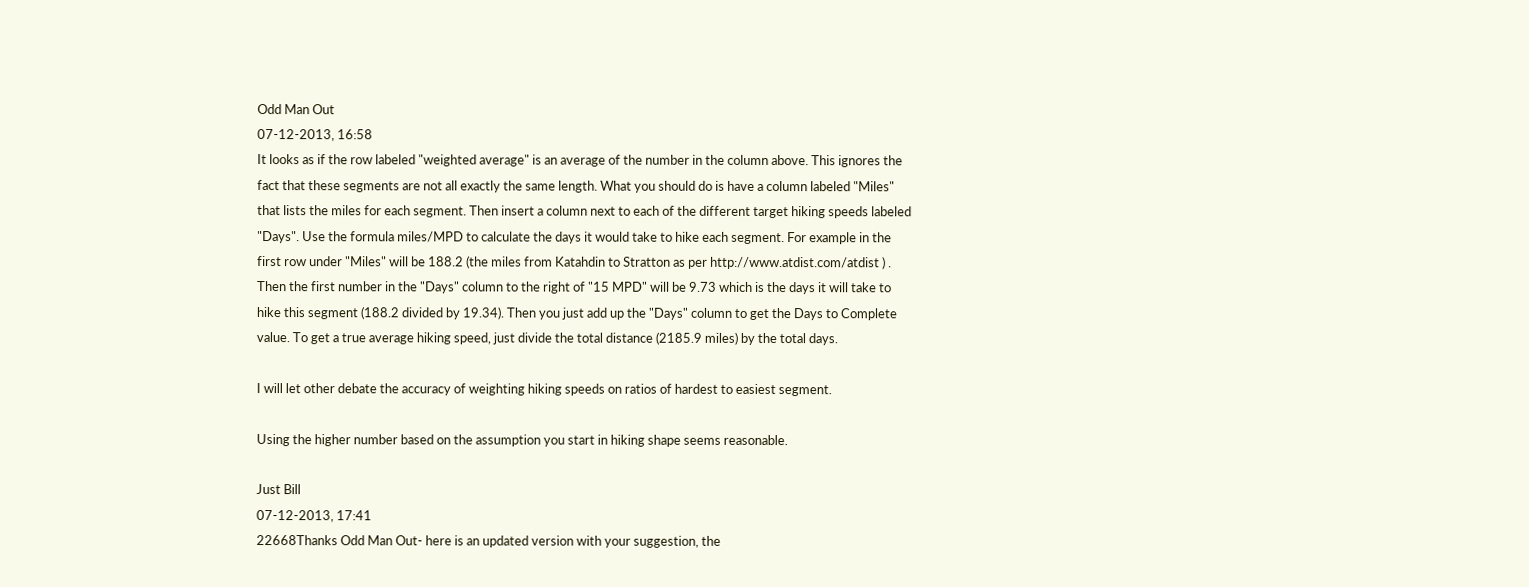Odd Man Out
07-12-2013, 16:58
It looks as if the row labeled "weighted average" is an average of the number in the column above. This ignores the fact that these segments are not all exactly the same length. What you should do is have a column labeled "Miles" that lists the miles for each segment. Then insert a column next to each of the different target hiking speeds labeled "Days". Use the formula miles/MPD to calculate the days it would take to hike each segment. For example in the first row under "Miles" will be 188.2 (the miles from Katahdin to Stratton as per http://www.atdist.com/atdist ) . Then the first number in the "Days" column to the right of "15 MPD" will be 9.73 which is the days it will take to hike this segment (188.2 divided by 19.34). Then you just add up the "Days" column to get the Days to Complete value. To get a true average hiking speed, just divide the total distance (2185.9 miles) by the total days.

I will let other debate the accuracy of weighting hiking speeds on ratios of hardest to easiest segment.

Using the higher number based on the assumption you start in hiking shape seems reasonable.

Just Bill
07-12-2013, 17:41
22668Thanks Odd Man Out- here is an updated version with your suggestion, the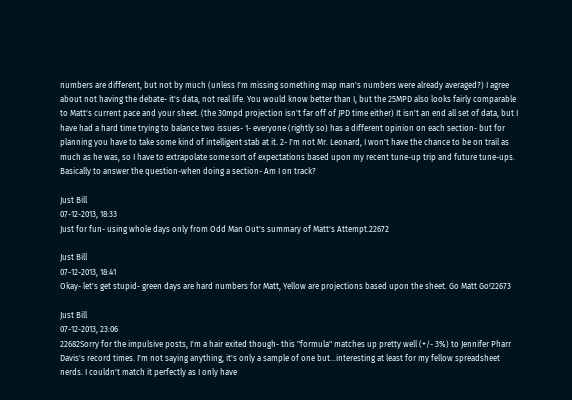numbers are different, but not by much (unless I'm missing something map man's numbers were already averaged?) I agree about not having the debate- it's data, not real life. You would know better than I, but the 25MPD also looks fairly comparable to Matt's current pace and your sheet. (the 30mpd projection isn't far off of JPD time either) It isn't an end all set of data, but I have had a hard time trying to balance two issues- 1- everyone (rightly so) has a different opinion on each section- but for planning you have to take some kind of intelligent stab at it. 2- I'm not Mr. Leonard, I won't have the chance to be on trail as much as he was, so I have to extrapolate some sort of expectations based upon my recent tune-up trip and future tune-ups. Basically to answer the question-when doing a section- Am I on track?

Just Bill
07-12-2013, 18:33
Just for fun- using whole days only from Odd Man Out's summary of Matt's Attempt.22672

Just Bill
07-12-2013, 18:41
Okay- let's get stupid- green days are hard numbers for Matt, Yellow are projections based upon the sheet. Go Matt Go!22673

Just Bill
07-12-2013, 23:06
22682Sorry for the impulsive posts, I'm a hair exited though- this "formula" matches up pretty well (+/- 3%) to Jennifer Pharr Davis's record times. I'm not saying anything, it's only a sample of one but...interesting at least for my fellow spreadsheet nerds. I couldn't match it perfectly as I only have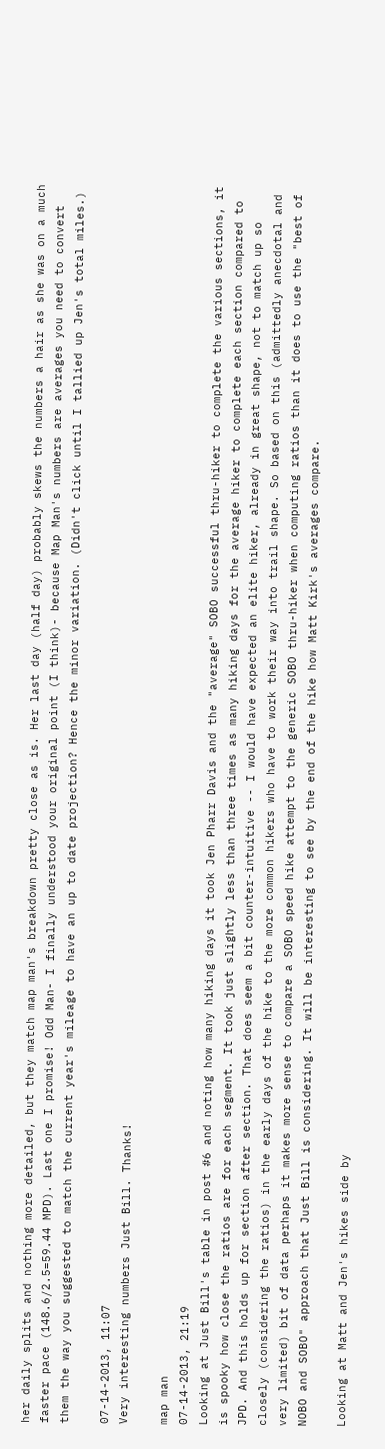her daily splits and nothing more detailed, but they match map man's breakdown pretty close as is. Her last day (half day) probably skews the numbers a hair as she was on a much faster pace (148.6/2.5=59.44 MPD). Last one I promise! Odd Man- I finally understood your original point (I think)- because Map Man's numbers are averages you need to convert them the way you suggested to match the current year's mileage to have an up to date projection? Hence the minor variation. (Didn't click until I tallied up Jen's total miles.)

07-14-2013, 11:07
Very interesting numbers Just Bill. Thanks!

map man
07-14-2013, 21:19
Looking at Just Bill's table in post #6 and noting how many hiking days it took Jen Pharr Davis and the "average" SOBO successful thru-hiker to complete the various sections, it is spooky how close the ratios are for each segment. It took just slightly less than three times as many hiking days for the average hiker to complete each section compared to JPD. And this holds up for section after section. That does seem a bit counter-intuitive -- I would have expected an elite hiker, already in great shape, not to match up so closely (considering the ratios) in the early days of the hike to the more common hikers who have to work their way into trail shape. So based on this (admittedly anecdotal and very limited) bit of data perhaps it makes more sense to compare a SOBO speed hike attempt to the generic SOBO thru-hiker when computing ratios than it does to use the "best of NOBO and SOBO" approach that Just Bill is considering. It will be interesting to see by the end of the hike how Matt Kirk's averages compare.

Looking at Matt and Jen's hikes side by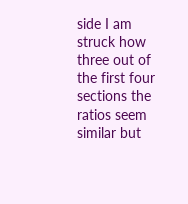side I am struck how three out of the first four sections the ratios seem similar but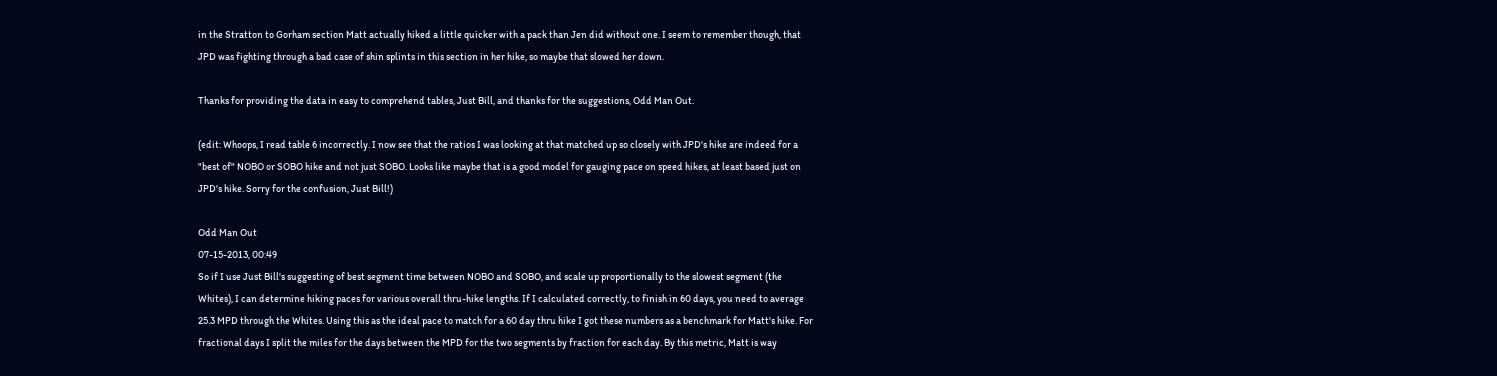in the Stratton to Gorham section Matt actually hiked a little quicker with a pack than Jen did without one. I seem to remember though, that JPD was fighting through a bad case of shin splints in this section in her hike, so maybe that slowed her down.

Thanks for providing the data in easy to comprehend tables, Just Bill, and thanks for the suggestions, Odd Man Out.

(edit: Whoops, I read table 6 incorrectly. I now see that the ratios I was looking at that matched up so closely with JPD's hike are indeed for a "best of" NOBO or SOBO hike and not just SOBO. Looks like maybe that is a good model for gauging pace on speed hikes, at least based just on JPD's hike. Sorry for the confusion, Just Bill!)

Odd Man Out
07-15-2013, 00:49
So if I use Just Bill's suggesting of best segment time between NOBO and SOBO, and scale up proportionally to the slowest segment (the Whites), I can determine hiking paces for various overall thru-hike lengths. If I calculated correctly, to finish in 60 days, you need to average 25.3 MPD through the Whites. Using this as the ideal pace to match for a 60 day thru hike I got these numbers as a benchmark for Matt's hike. For fractional days I split the miles for the days between the MPD for the two segments by fraction for each day. By this metric, Matt is way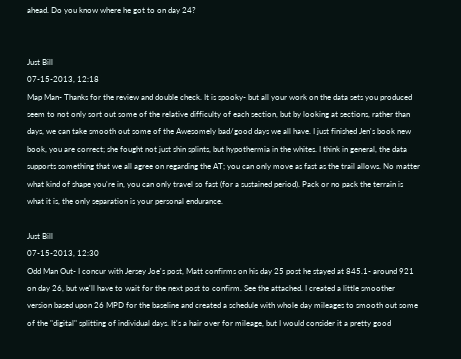ahead. Do you know where he got to on day 24?


Just Bill
07-15-2013, 12:18
Map Man- Thanks for the review and double check. It is spooky- but all your work on the data sets you produced seem to not only sort out some of the relative difficulty of each section, but by looking at sections, rather than days, we can take smooth out some of the Awesomely bad/good days we all have. I just finished Jen's book new book, you are correct; she fought not just shin splints, but hypothermia in the whites. I think in general, the data supports something that we all agree on regarding the AT; you can only move as fast as the trail allows. No matter what kind of shape you're in, you can only travel so fast (for a sustained period). Pack or no pack the terrain is what it is, the only separation is your personal endurance.

Just Bill
07-15-2013, 12:30
Odd Man Out- I concur with Jersey Joe's post, Matt confirms on his day 25 post he stayed at 845.1- around 921 on day 26, but we'll have to wait for the next post to confirm. See the attached. I created a little smoother version based upon 26 MPD for the baseline and created a schedule with whole day mileages to smooth out some of the "digital" splitting of individual days. It's a hair over for mileage, but I would consider it a pretty good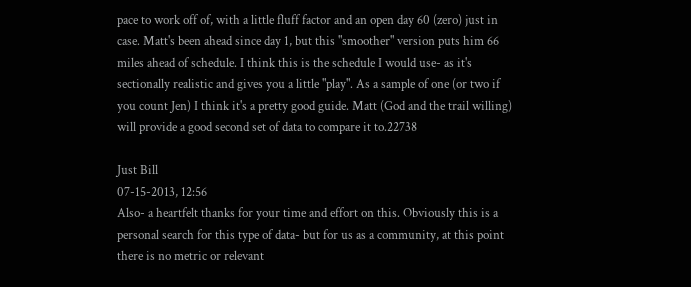pace to work off of, with a little fluff factor and an open day 60 (zero) just in case. Matt's been ahead since day 1, but this "smoother" version puts him 66 miles ahead of schedule. I think this is the schedule I would use- as it's sectionally realistic and gives you a little "play". As a sample of one (or two if you count Jen) I think it's a pretty good guide. Matt (God and the trail willing) will provide a good second set of data to compare it to.22738

Just Bill
07-15-2013, 12:56
Also- a heartfelt thanks for your time and effort on this. Obviously this is a personal search for this type of data- but for us as a community, at this point there is no metric or relevant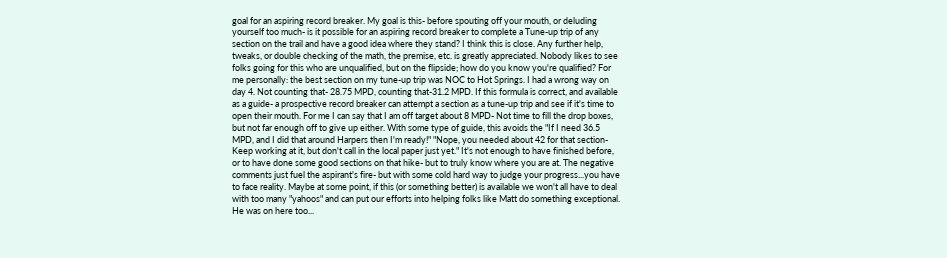goal for an aspiring record breaker. My goal is this- before spouting off your mouth, or deluding yourself too much- is it possible for an aspiring record breaker to complete a Tune-up trip of any section on the trail and have a good idea where they stand? I think this is close. Any further help, tweaks, or double checking of the math, the premise, etc. is greatly appreciated. Nobody likes to see folks going for this who are unqualified, but on the flipside; how do you know you're qualified? For me personally: the best section on my tune-up trip was NOC to Hot Springs. I had a wrong way on day 4. Not counting that- 28.75 MPD, counting that-31.2 MPD. If this formula is correct, and available as a guide- a prospective record breaker can attempt a section as a tune-up trip and see if it's time to open their mouth. For me I can say that I am off target about 8 MPD- Not time to fill the drop boxes, but not far enough off to give up either. With some type of guide, this avoids the "If I need 36.5 MPD, and I did that around Harpers then I'm ready!" "Nope, you needed about 42 for that section- Keep working at it, but don't call in the local paper just yet." It's not enough to have finished before, or to have done some good sections on that hike- but to truly know where you are at. The negative comments just fuel the aspirant's fire- but with some cold hard way to judge your progress...you have to face reality. Maybe at some point, if this (or something better) is available we won't all have to deal with too many "yahoos" and can put our efforts into helping folks like Matt do something exceptional. He was on here too...